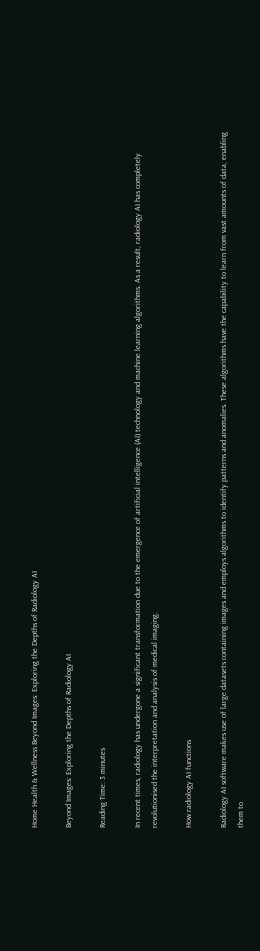Home Health & Wellness Beyond Images: Exploring the Depths of Radiology AI

Beyond Images: Exploring the Depths of Radiology AI

Reading Time: 3 minutes

In recent times, radiology has undergone a significant transformation due to the emergence of artificial intelligence (AI) technology and machine learning algorithms. As a result, radiology AI has completely revolutionised the interpretation and analysis of medical imaging.

How radiology AI functions

Radiology AI software makes use of large datasets containing images and employs algorithms to identify patterns and anomalies. These algorithms have the capability to learn from vast amounts of data, enabling them to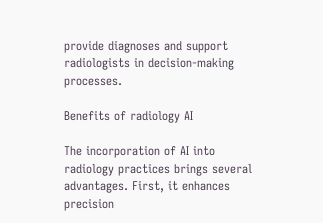provide diagnoses and support radiologists in decision-making processes.

Benefits of radiology AI

The incorporation of AI into radiology practices brings several advantages. First, it enhances precision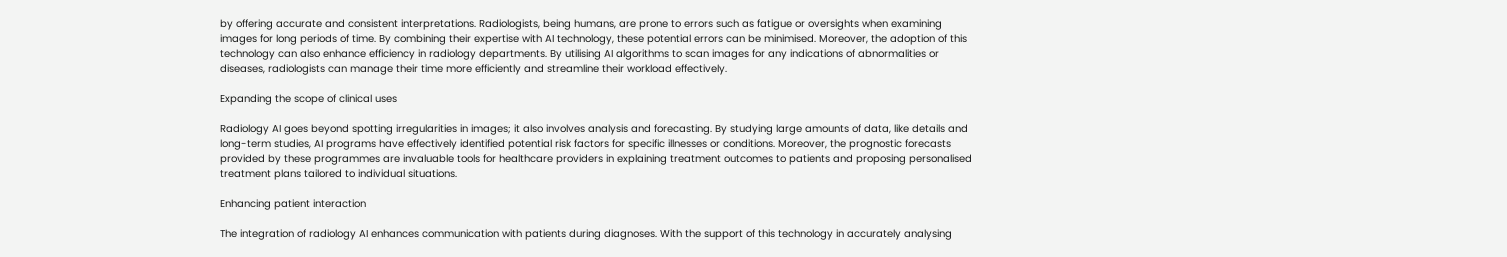by offering accurate and consistent interpretations. Radiologists, being humans, are prone to errors such as fatigue or oversights when examining images for long periods of time. By combining their expertise with AI technology, these potential errors can be minimised. Moreover, the adoption of this technology can also enhance efficiency in radiology departments. By utilising AI algorithms to scan images for any indications of abnormalities or diseases, radiologists can manage their time more efficiently and streamline their workload effectively.

Expanding the scope of clinical uses

Radiology AI goes beyond spotting irregularities in images; it also involves analysis and forecasting. By studying large amounts of data, like details and long-term studies, AI programs have effectively identified potential risk factors for specific illnesses or conditions. Moreover, the prognostic forecasts provided by these programmes are invaluable tools for healthcare providers in explaining treatment outcomes to patients and proposing personalised treatment plans tailored to individual situations.

Enhancing patient interaction

The integration of radiology AI enhances communication with patients during diagnoses. With the support of this technology in accurately analysing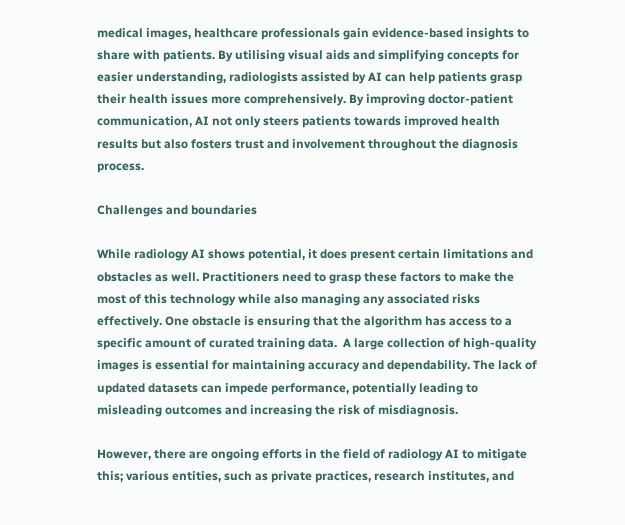medical images, healthcare professionals gain evidence-based insights to share with patients. By utilising visual aids and simplifying concepts for easier understanding, radiologists assisted by AI can help patients grasp their health issues more comprehensively. By improving doctor-patient communication, AI not only steers patients towards improved health results but also fosters trust and involvement throughout the diagnosis process.

Challenges and boundaries

While radiology AI shows potential, it does present certain limitations and obstacles as well. Practitioners need to grasp these factors to make the most of this technology while also managing any associated risks effectively. One obstacle is ensuring that the algorithm has access to a specific amount of curated training data.  A large collection of high-quality images is essential for maintaining accuracy and dependability. The lack of updated datasets can impede performance, potentially leading to misleading outcomes and increasing the risk of misdiagnosis.

However, there are ongoing efforts in the field of radiology AI to mitigate this; various entities, such as private practices, research institutes, and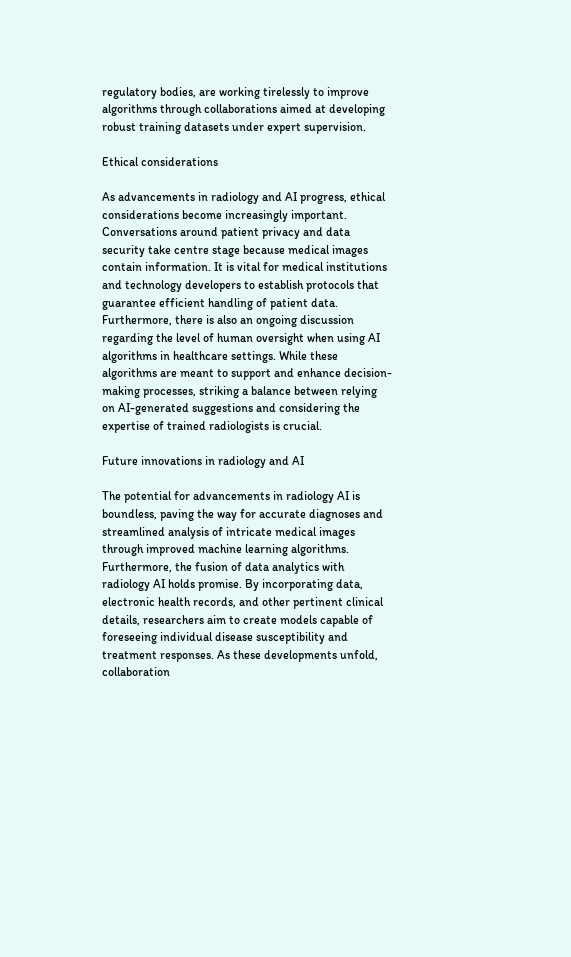regulatory bodies, are working tirelessly to improve algorithms through collaborations aimed at developing robust training datasets under expert supervision.

Ethical considerations

As advancements in radiology and AI progress, ethical considerations become increasingly important. Conversations around patient privacy and data security take centre stage because medical images contain information. It is vital for medical institutions and technology developers to establish protocols that guarantee efficient handling of patient data. Furthermore, there is also an ongoing discussion regarding the level of human oversight when using AI algorithms in healthcare settings. While these algorithms are meant to support and enhance decision-making processes, striking a balance between relying on AI-generated suggestions and considering the expertise of trained radiologists is crucial.

Future innovations in radiology and AI

The potential for advancements in radiology AI is boundless, paving the way for accurate diagnoses and streamlined analysis of intricate medical images through improved machine learning algorithms. Furthermore, the fusion of data analytics with radiology AI holds promise. By incorporating data, electronic health records, and other pertinent clinical details, researchers aim to create models capable of foreseeing individual disease susceptibility and treatment responses. As these developments unfold, collaboration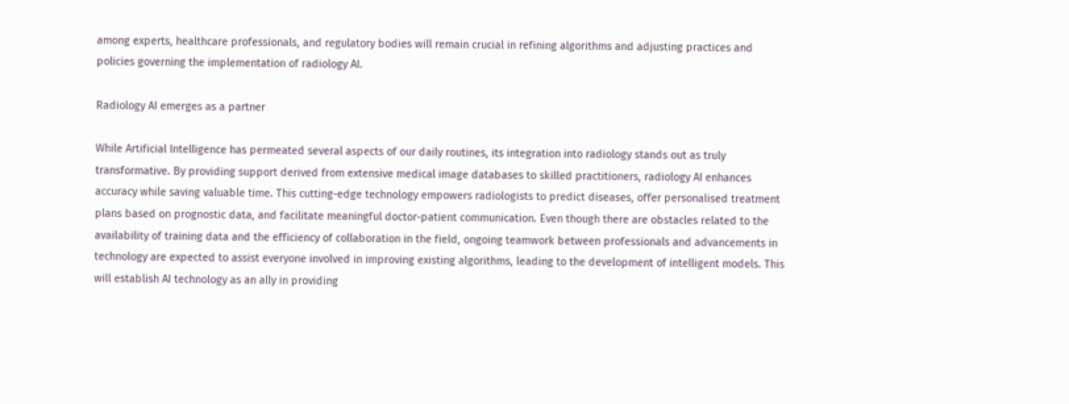among experts, healthcare professionals, and regulatory bodies will remain crucial in refining algorithms and adjusting practices and policies governing the implementation of radiology AI.

Radiology AI emerges as a partner

While Artificial Intelligence has permeated several aspects of our daily routines, its integration into radiology stands out as truly transformative. By providing support derived from extensive medical image databases to skilled practitioners, radiology AI enhances accuracy while saving valuable time. This cutting-edge technology empowers radiologists to predict diseases, offer personalised treatment plans based on prognostic data, and facilitate meaningful doctor-patient communication. Even though there are obstacles related to the availability of training data and the efficiency of collaboration in the field, ongoing teamwork between professionals and advancements in technology are expected to assist everyone involved in improving existing algorithms, leading to the development of intelligent models. This will establish AI technology as an ally in providing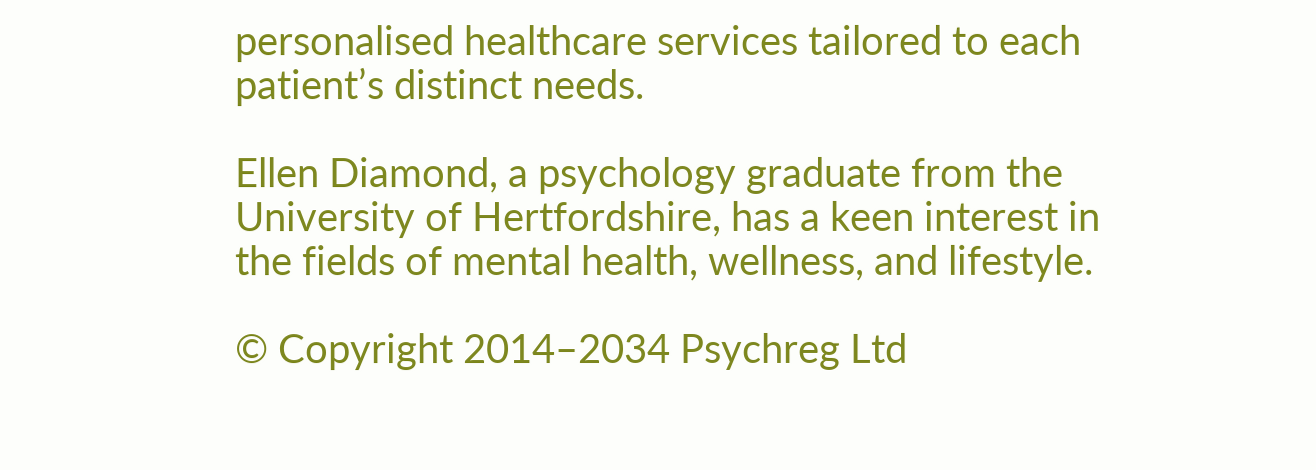personalised healthcare services tailored to each patient’s distinct needs.

Ellen Diamond, a psychology graduate from the University of Hertfordshire, has a keen interest in the fields of mental health, wellness, and lifestyle.

© Copyright 2014–2034 Psychreg Ltd